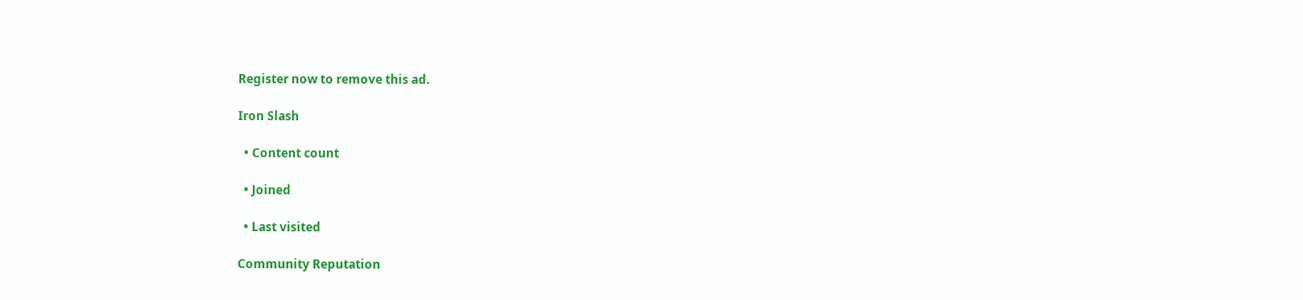Register now to remove this ad.

Iron Slash

  • Content count

  • Joined

  • Last visited

Community Reputation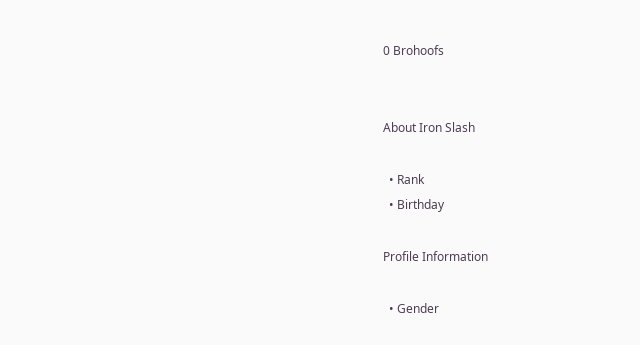0 Brohoofs


About Iron Slash

  • Rank
  • Birthday

Profile Information

  • Gender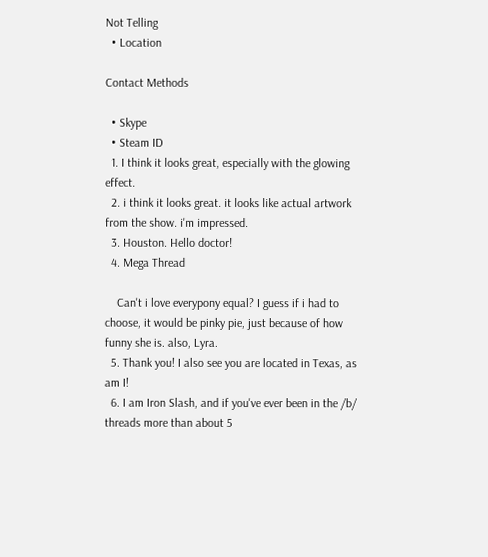Not Telling
  • Location

Contact Methods

  • Skype
  • Steam ID
  1. I think it looks great, especially with the glowing effect.
  2. i think it looks great. it looks like actual artwork from the show. i'm impressed.
  3. Houston. Hello doctor!
  4. Mega Thread

    Can't i love everypony equal? I guess if i had to choose, it would be pinky pie, just because of how funny she is. also, Lyra.
  5. Thank you! I also see you are located in Texas, as am I!
  6. I am Iron Slash, and if you've ever been in the /b/ threads more than about 5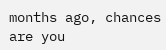months ago, chances are you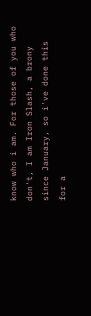know who i am. For those of you who don't, I am Iron Slash, a brony since January, so i've done this for a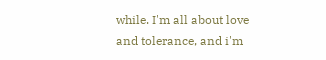while. I'm all about love and tolerance, and i'm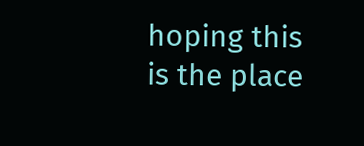hoping this is the place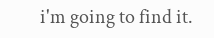i'm going to find it.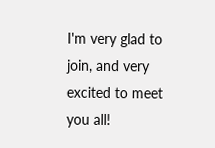I'm very glad to join, and very excited to meet you all!